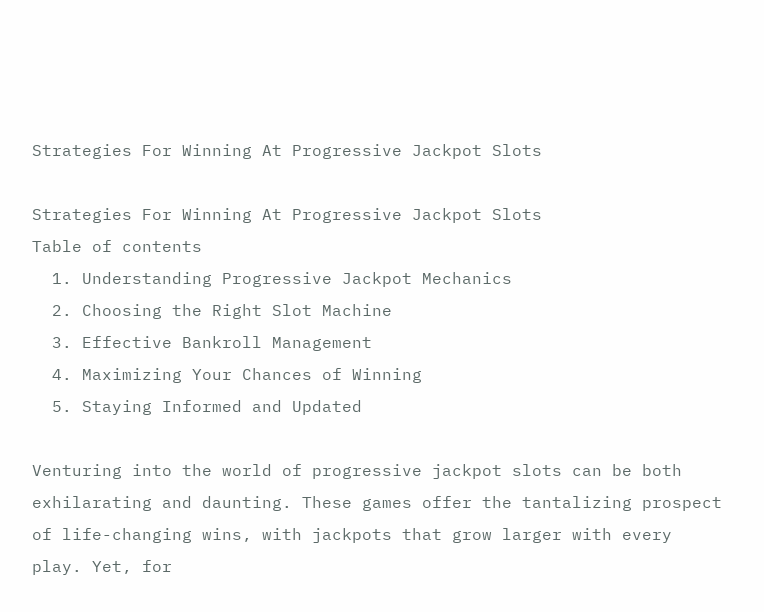Strategies For Winning At Progressive Jackpot Slots

Strategies For Winning At Progressive Jackpot Slots
Table of contents
  1. Understanding Progressive Jackpot Mechanics
  2. Choosing the Right Slot Machine
  3. Effective Bankroll Management
  4. Maximizing Your Chances of Winning
  5. Staying Informed and Updated

Venturing into the world of progressive jackpot slots can be both exhilarating and daunting. These games offer the tantalizing prospect of life-changing wins, with jackpots that grow larger with every play. Yet, for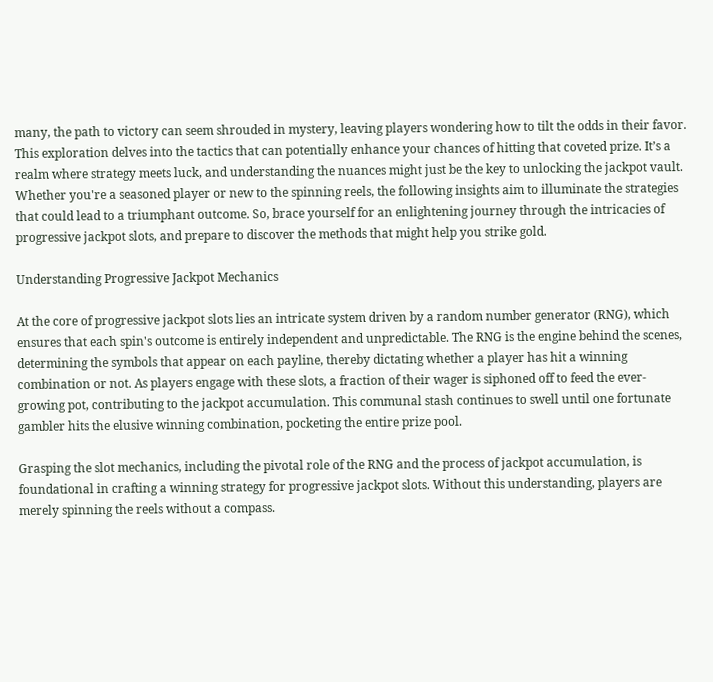many, the path to victory can seem shrouded in mystery, leaving players wondering how to tilt the odds in their favor. This exploration delves into the tactics that can potentially enhance your chances of hitting that coveted prize. It’s a realm where strategy meets luck, and understanding the nuances might just be the key to unlocking the jackpot vault. Whether you're a seasoned player or new to the spinning reels, the following insights aim to illuminate the strategies that could lead to a triumphant outcome. So, brace yourself for an enlightening journey through the intricacies of progressive jackpot slots, and prepare to discover the methods that might help you strike gold.

Understanding Progressive Jackpot Mechanics

At the core of progressive jackpot slots lies an intricate system driven by a random number generator (RNG), which ensures that each spin's outcome is entirely independent and unpredictable. The RNG is the engine behind the scenes, determining the symbols that appear on each payline, thereby dictating whether a player has hit a winning combination or not. As players engage with these slots, a fraction of their wager is siphoned off to feed the ever-growing pot, contributing to the jackpot accumulation. This communal stash continues to swell until one fortunate gambler hits the elusive winning combination, pocketing the entire prize pool.

Grasping the slot mechanics, including the pivotal role of the RNG and the process of jackpot accumulation, is foundational in crafting a winning strategy for progressive jackpot slots. Without this understanding, players are merely spinning the reels without a compass.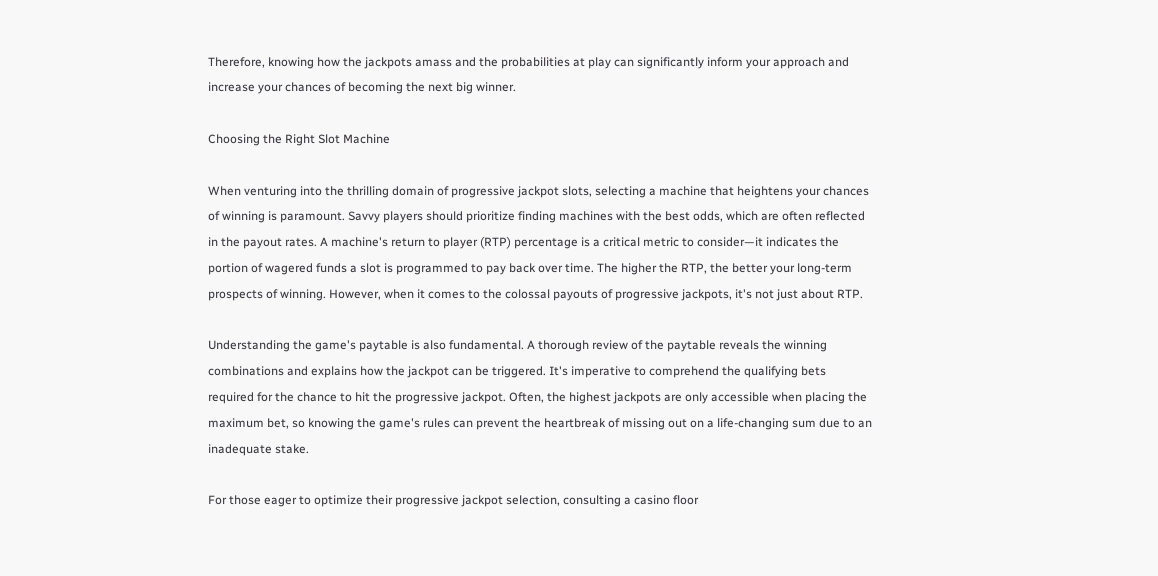Therefore, knowing how the jackpots amass and the probabilities at play can significantly inform your approach and increase your chances of becoming the next big winner.

Choosing the Right Slot Machine

When venturing into the thrilling domain of progressive jackpot slots, selecting a machine that heightens your chances of winning is paramount. Savvy players should prioritize finding machines with the best odds, which are often reflected in the payout rates. A machine's return to player (RTP) percentage is a critical metric to consider—it indicates the portion of wagered funds a slot is programmed to pay back over time. The higher the RTP, the better your long-term prospects of winning. However, when it comes to the colossal payouts of progressive jackpots, it's not just about RTP.

Understanding the game's paytable is also fundamental. A thorough review of the paytable reveals the winning combinations and explains how the jackpot can be triggered. It's imperative to comprehend the qualifying bets required for the chance to hit the progressive jackpot. Often, the highest jackpots are only accessible when placing the maximum bet, so knowing the game's rules can prevent the heartbreak of missing out on a life-changing sum due to an inadequate stake.

For those eager to optimize their progressive jackpot selection, consulting a casino floor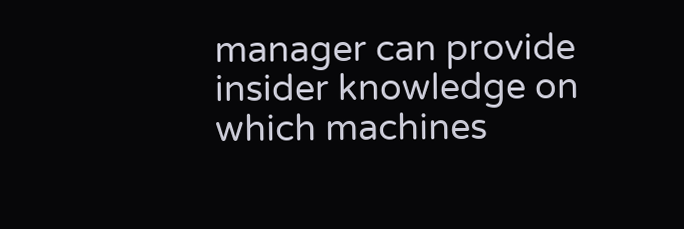manager can provide insider knowledge on which machines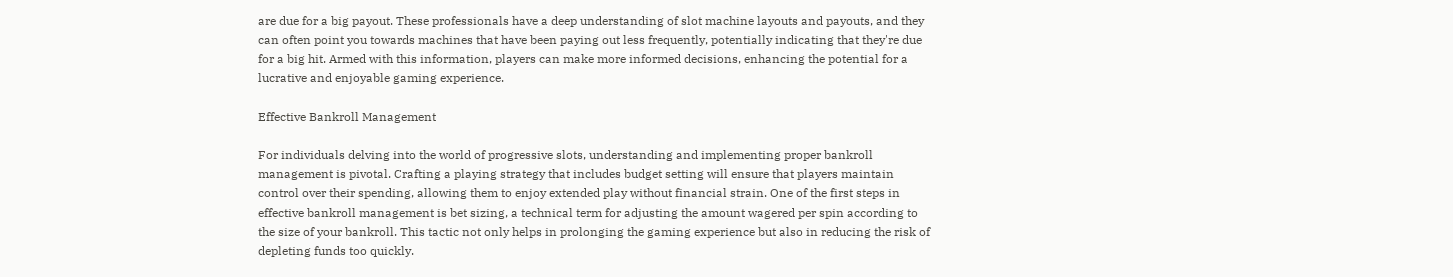are due for a big payout. These professionals have a deep understanding of slot machine layouts and payouts, and they can often point you towards machines that have been paying out less frequently, potentially indicating that they're due for a big hit. Armed with this information, players can make more informed decisions, enhancing the potential for a lucrative and enjoyable gaming experience.

Effective Bankroll Management

For individuals delving into the world of progressive slots, understanding and implementing proper bankroll management is pivotal. Crafting a playing strategy that includes budget setting will ensure that players maintain control over their spending, allowing them to enjoy extended play without financial strain. One of the first steps in effective bankroll management is bet sizing, a technical term for adjusting the amount wagered per spin according to the size of your bankroll. This tactic not only helps in prolonging the gaming experience but also in reducing the risk of depleting funds too quickly.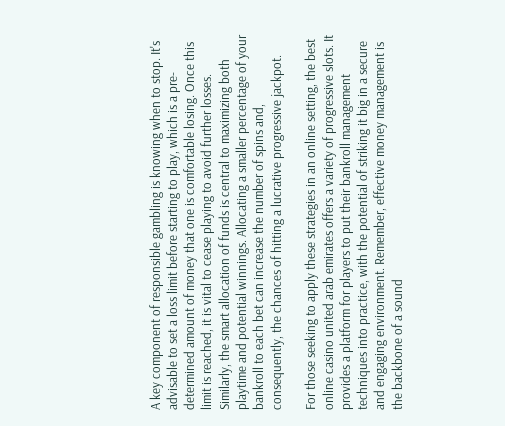A key component of responsible gambling is knowing when to stop. It's advisable to set a loss limit before starting to play, which is a pre-determined amount of money that one is comfortable losing. Once this limit is reached, it is vital to cease playing to avoid further losses. Similarly, the smart allocation of funds is central to maximizing both playtime and potential winnings. Allocating a smaller percentage of your bankroll to each bet can increase the number of spins and, consequently, the chances of hitting a lucrative progressive jackpot.

For those seeking to apply these strategies in an online setting, the best online casino united arab emirates offers a variety of progressive slots. It provides a platform for players to put their bankroll management techniques into practice, with the potential of striking it big in a secure and engaging environment. Remember, effective money management is the backbone of a sound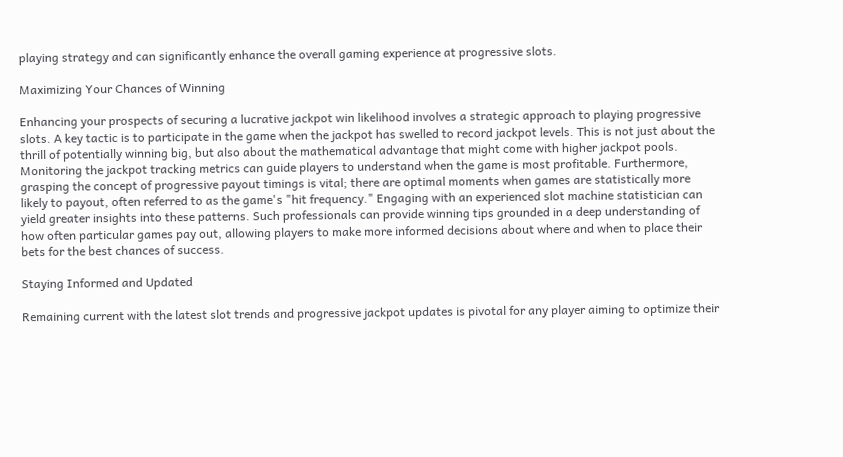playing strategy and can significantly enhance the overall gaming experience at progressive slots.

Maximizing Your Chances of Winning

Enhancing your prospects of securing a lucrative jackpot win likelihood involves a strategic approach to playing progressive slots. A key tactic is to participate in the game when the jackpot has swelled to record jackpot levels. This is not just about the thrill of potentially winning big, but also about the mathematical advantage that might come with higher jackpot pools. Monitoring the jackpot tracking metrics can guide players to understand when the game is most profitable. Furthermore, grasping the concept of progressive payout timings is vital; there are optimal moments when games are statistically more likely to payout, often referred to as the game's "hit frequency." Engaging with an experienced slot machine statistician can yield greater insights into these patterns. Such professionals can provide winning tips grounded in a deep understanding of how often particular games pay out, allowing players to make more informed decisions about where and when to place their bets for the best chances of success.

Staying Informed and Updated

Remaining current with the latest slot trends and progressive jackpot updates is pivotal for any player aiming to optimize their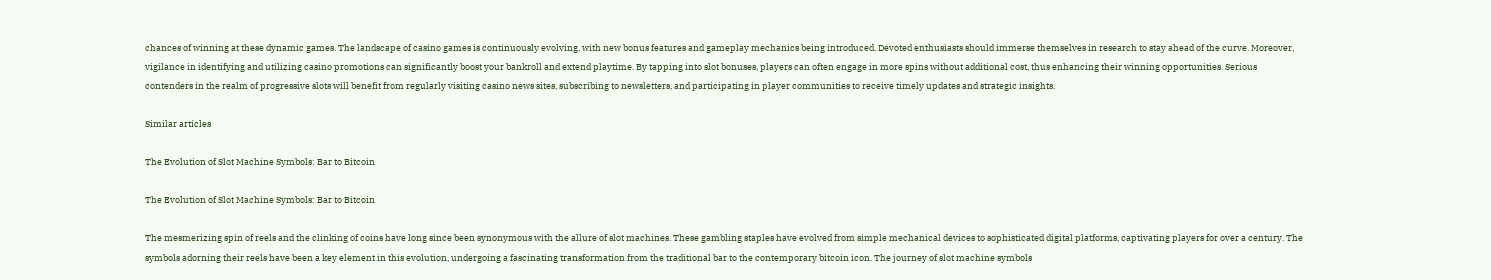chances of winning at these dynamic games. The landscape of casino games is continuously evolving, with new bonus features and gameplay mechanics being introduced. Devoted enthusiasts should immerse themselves in research to stay ahead of the curve. Moreover, vigilance in identifying and utilizing casino promotions can significantly boost your bankroll and extend playtime. By tapping into slot bonuses, players can often engage in more spins without additional cost, thus enhancing their winning opportunities. Serious contenders in the realm of progressive slots will benefit from regularly visiting casino news sites, subscribing to newsletters, and participating in player communities to receive timely updates and strategic insights.

Similar articles

The Evolution of Slot Machine Symbols: Bar to Bitcoin

The Evolution of Slot Machine Symbols: Bar to Bitcoin

The mesmerizing spin of reels and the clinking of coins have long since been synonymous with the allure of slot machines. These gambling staples have evolved from simple mechanical devices to sophisticated digital platforms, captivating players for over a century. The symbols adorning their reels have been a key element in this evolution, undergoing a fascinating transformation from the traditional bar to the contemporary bitcoin icon. The journey of slot machine symbols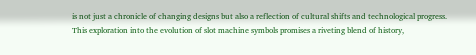is not just a chronicle of changing designs but also a reflection of cultural shifts and technological progress. This exploration into the evolution of slot machine symbols promises a riveting blend of history,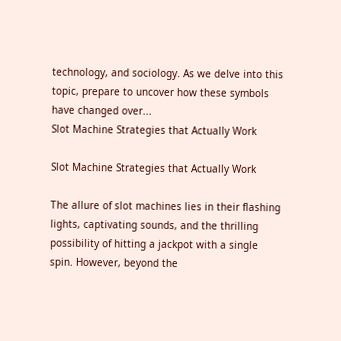technology, and sociology. As we delve into this topic, prepare to uncover how these symbols have changed over...
Slot Machine Strategies that Actually Work

Slot Machine Strategies that Actually Work

The allure of slot machines lies in their flashing lights, captivating sounds, and the thrilling possibility of hitting a jackpot with a single spin. However, beyond the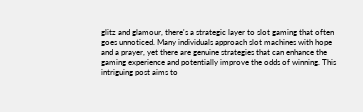glitz and glamour, there's a strategic layer to slot gaming that often goes unnoticed. Many individuals approach slot machines with hope and a prayer, yet there are genuine strategies that can enhance the gaming experience and potentially improve the odds of winning. This intriguing post aims to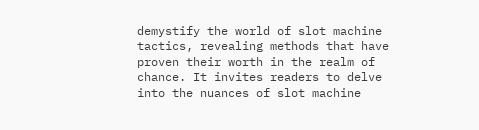demystify the world of slot machine tactics, revealing methods that have proven their worth in the realm of chance. It invites readers to delve into the nuances of slot machine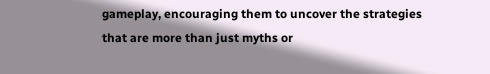gameplay, encouraging them to uncover the strategies that are more than just myths or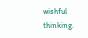wishful thinking.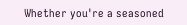Whether you're a seasoned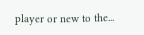player or new to the...